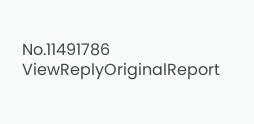No.11491786 ViewReplyOriginalReport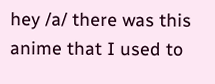hey /a/ there was this anime that I used to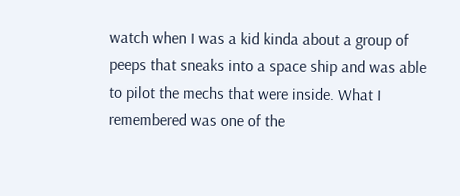watch when I was a kid kinda about a group of peeps that sneaks into a space ship and was able to pilot the mechs that were inside. What I remembered was one of the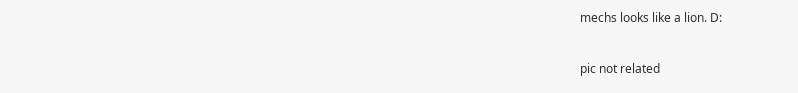mechs looks like a lion. D:

pic not related